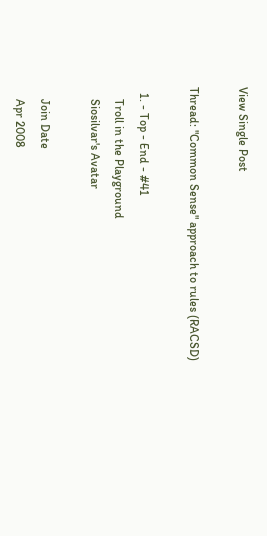View Single Post

Thread: "Common Sense" approach to rules (RACSD)

  1. - Top - End - #41
    Troll in the Playground
    Siosilvar's Avatar

    Join Date
    Apr 2008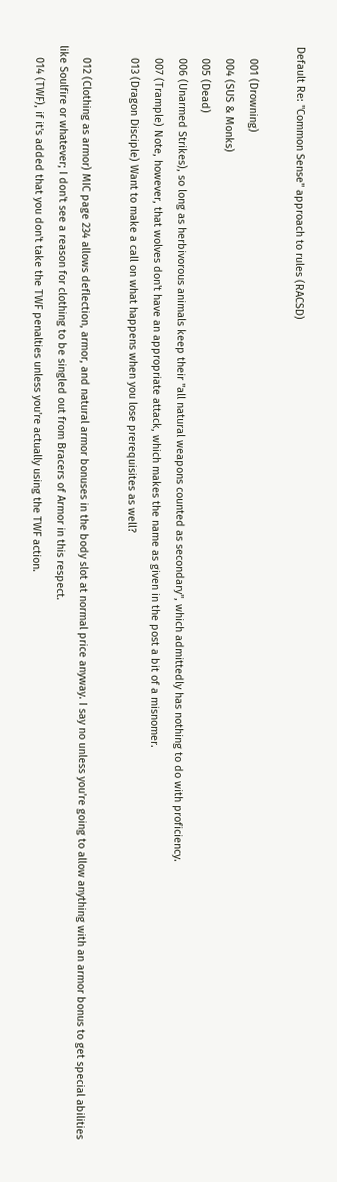Default Re: "Common Sense" approach to rules (RACSD)

    001 (Drowning)
    004 (SUS & Monks)
    005 (Dead)
    006 (Unarmed Strikes), so long as herbivorous animals keep their "all natural weapons counted as secondary", which admittedly has nothing to do with proficiency.
    007 (Trample) Note, however, that wolves don't have an appropriate attack, which makes the name as given in the post a bit of a misnomer.
    013 (Dragon Disciple) Want to make a call on what happens when you lose prerequisites as well?

    012 (Clothing as armor) MIC page 234 allows deflection, armor, and natural armor bonuses in the body slot at normal price anyway. I say no unless you're going to allow anything with an armor bonus to get special abilities like Soulfire or whatever; I don't see a reason for clothing to be singled out from Bracers of Armor in this respect.
    014 (TWF), if it's added that you don't take the TWF penalties unless you're actually using the TWF action.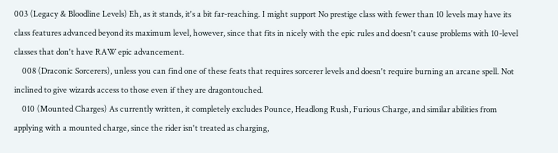003 (Legacy & Bloodline Levels) Eh, as it stands, it's a bit far-reaching. I might support No prestige class with fewer than 10 levels may have its class features advanced beyond its maximum level, however, since that fits in nicely with the epic rules and doesn't cause problems with 10-level classes that don't have RAW epic advancement.
    008 (Draconic Sorcerers), unless you can find one of these feats that requires sorcerer levels and doesn't require burning an arcane spell. Not inclined to give wizards access to those even if they are dragontouched.
    010 (Mounted Charges) As currently written, it completely excludes Pounce, Headlong Rush, Furious Charge, and similar abilities from applying with a mounted charge, since the rider isn't treated as charging,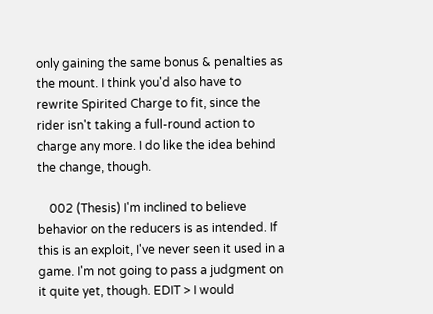only gaining the same bonus & penalties as the mount. I think you'd also have to rewrite Spirited Charge to fit, since the rider isn't taking a full-round action to charge any more. I do like the idea behind the change, though.

    002 (Thesis) I'm inclined to believe behavior on the reducers is as intended. If this is an exploit, I've never seen it used in a game. I'm not going to pass a judgment on it quite yet, though. EDIT > I would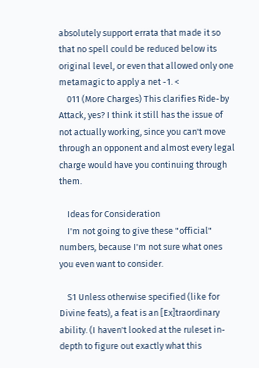absolutely support errata that made it so that no spell could be reduced below its original level, or even that allowed only one metamagic to apply a net -1. <
    011 (More Charges) This clarifies Ride-by Attack, yes? I think it still has the issue of not actually working, since you can't move through an opponent and almost every legal charge would have you continuing through them.

    Ideas for Consideration
    I'm not going to give these "official" numbers, because I'm not sure what ones you even want to consider.

    S1 Unless otherwise specified (like for Divine feats), a feat is an [Ex]traordinary ability. (I haven't looked at the ruleset in-depth to figure out exactly what this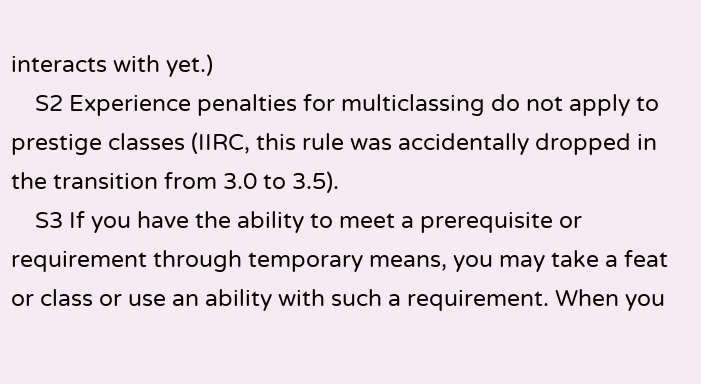interacts with yet.)
    S2 Experience penalties for multiclassing do not apply to prestige classes (IIRC, this rule was accidentally dropped in the transition from 3.0 to 3.5).
    S3 If you have the ability to meet a prerequisite or requirement through temporary means, you may take a feat or class or use an ability with such a requirement. When you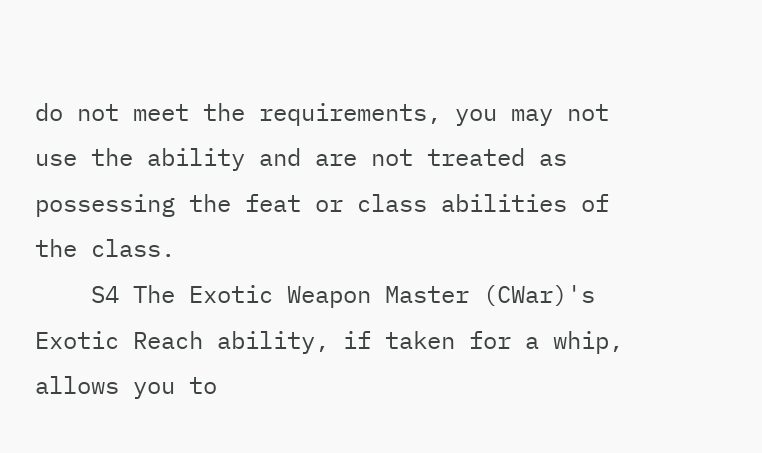do not meet the requirements, you may not use the ability and are not treated as possessing the feat or class abilities of the class.
    S4 The Exotic Weapon Master (CWar)'s Exotic Reach ability, if taken for a whip, allows you to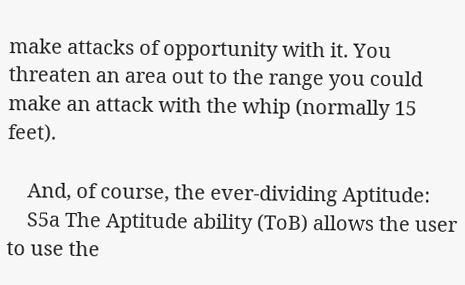make attacks of opportunity with it. You threaten an area out to the range you could make an attack with the whip (normally 15 feet).

    And, of course, the ever-dividing Aptitude:
    S5a The Aptitude ability (ToB) allows the user to use the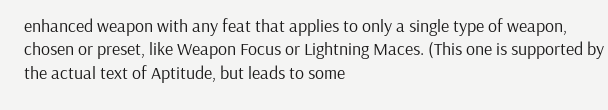enhanced weapon with any feat that applies to only a single type of weapon, chosen or preset, like Weapon Focus or Lightning Maces. (This one is supported by the actual text of Aptitude, but leads to some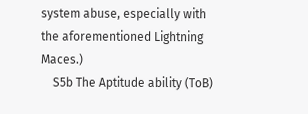system abuse, especially with the aforementioned Lightning Maces.)
    S5b The Aptitude ability (ToB)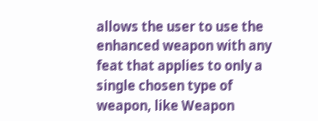allows the user to use the enhanced weapon with any feat that applies to only a single chosen type of weapon, like Weapon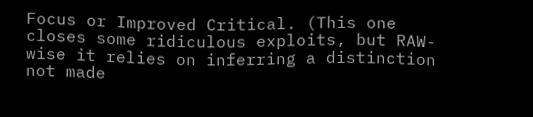Focus or Improved Critical. (This one closes some ridiculous exploits, but RAW-wise it relies on inferring a distinction not made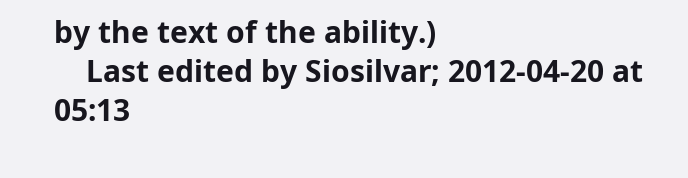by the text of the ability.)
    Last edited by Siosilvar; 2012-04-20 at 05:13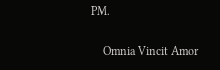PM.

    Omnia Vincit Amor